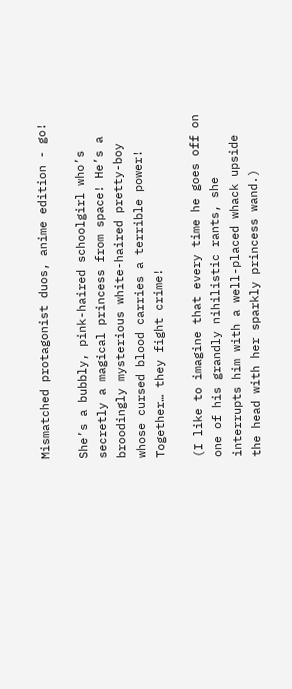Mismatched protagonist duos, anime edition - go!

She’s a bubbly, pink-haired schoolgirl who’s secretly a magical princess from space! He’s a broodingly mysterious white-haired pretty-boy whose cursed blood carries a terrible power! Together… they fight crime!

(I like to imagine that every time he goes off on one of his grandly nihilistic rants, she interrupts him with a well-placed whack upside the head with her sparkly princess wand.)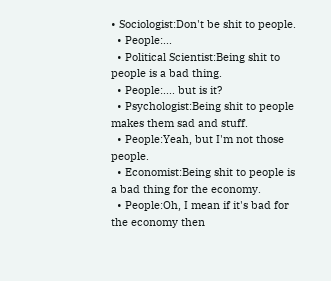• Sociologist:Don't be shit to people.
  • People:...
  • Political Scientist:Being shit to people is a bad thing.
  • People:.... but is it?
  • Psychologist:Being shit to people makes them sad and stuff.
  • People:Yeah, but I'm not those people.
  • Economist:Being shit to people is a bad thing for the economy.
  • People:Oh, I mean if it's bad for the economy then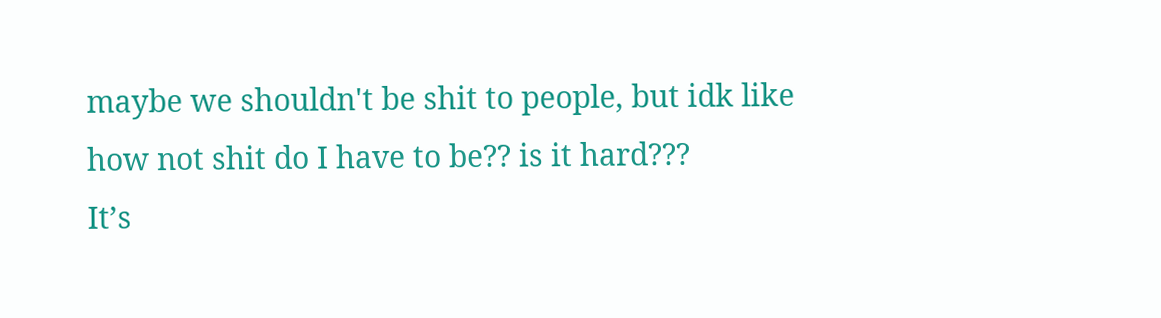maybe we shouldn't be shit to people, but idk like how not shit do I have to be?? is it hard???
It’s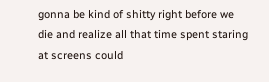gonna be kind of shitty right before we die and realize all that time spent staring at screens could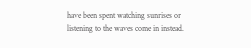have been spent watching sunrises or listening to the waves come in instead.